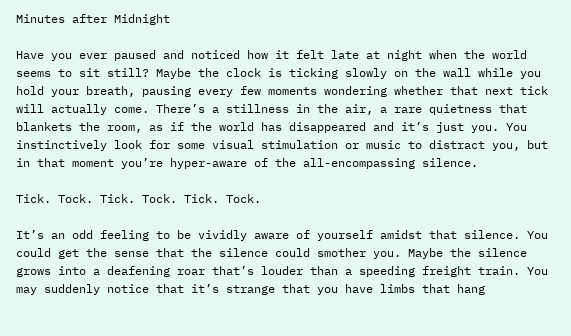Minutes after Midnight

Have you ever paused and noticed how it felt late at night when the world seems to sit still? Maybe the clock is ticking slowly on the wall while you hold your breath, pausing every few moments wondering whether that next tick will actually come. There’s a stillness in the air, a rare quietness that blankets the room, as if the world has disappeared and it’s just you. You instinctively look for some visual stimulation or music to distract you, but in that moment you’re hyper-aware of the all-encompassing silence.

Tick. Tock. Tick. Tock. Tick. Tock.

It’s an odd feeling to be vividly aware of yourself amidst that silence. You could get the sense that the silence could smother you. Maybe the silence grows into a deafening roar that’s louder than a speeding freight train. You may suddenly notice that it’s strange that you have limbs that hang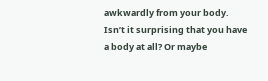awkwardly from your body. Isn’t it surprising that you have a body at all? Or maybe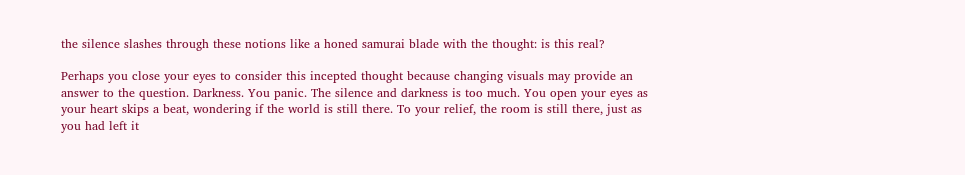the silence slashes through these notions like a honed samurai blade with the thought: is this real?

Perhaps you close your eyes to consider this incepted thought because changing visuals may provide an answer to the question. Darkness. You panic. The silence and darkness is too much. You open your eyes as your heart skips a beat, wondering if the world is still there. To your relief, the room is still there, just as you had left it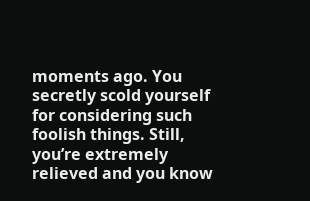moments ago. You secretly scold yourself for considering such foolish things. Still, you’re extremely relieved and you know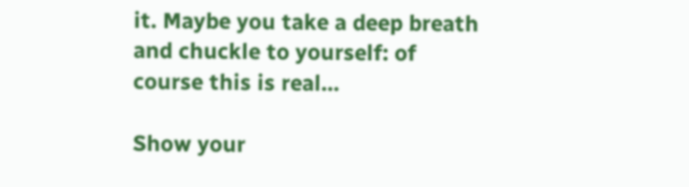it. Maybe you take a deep breath and chuckle to yourself: of course this is real…

Show your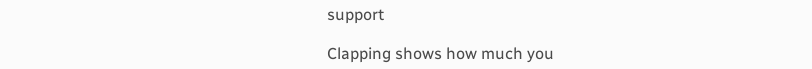support

Clapping shows how much you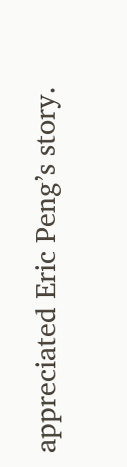appreciated Eric Peng’s story.